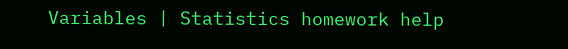Variables | Statistics homework help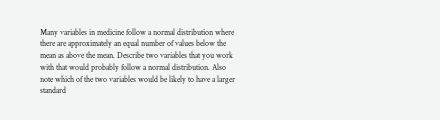Many variables in medicine follow a normal distribution where there are approximately an equal number of values below the mean as above the mean. Describe two variables that you work with that would probably follow a normal distribution. Also note which of the two variables would be likely to have a larger standard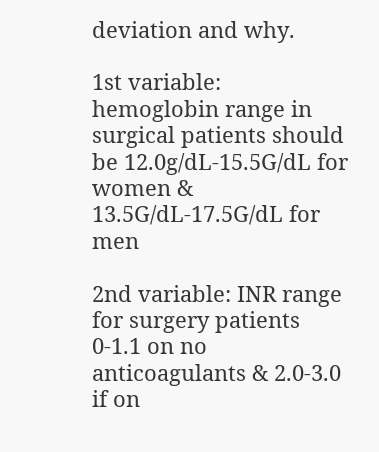deviation and why.

1st variable: hemoglobin range in surgical patients should be 12.0g/dL-15.5G/dL for women & 13.5G/dL-17.5G/dL for men

2nd variable: INR range for surgery patients 0-1.1 on no anticoagulants & 2.0-3.0 if on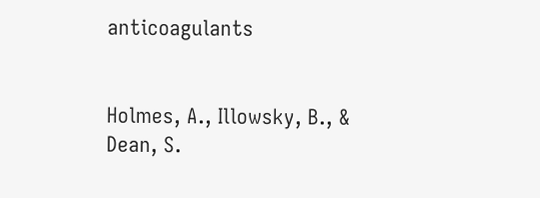anticoagulants


Holmes, A., Illowsky, B., & Dean, S.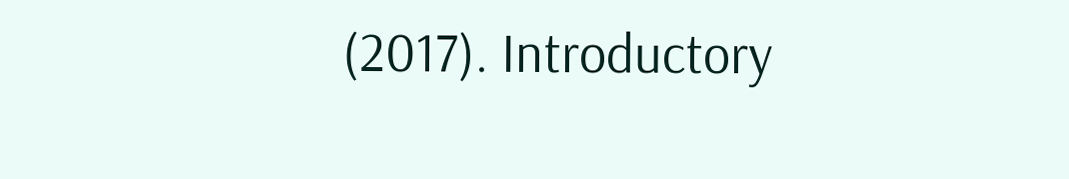(2017). Introductory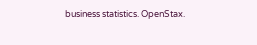business statistics. OpenStax.